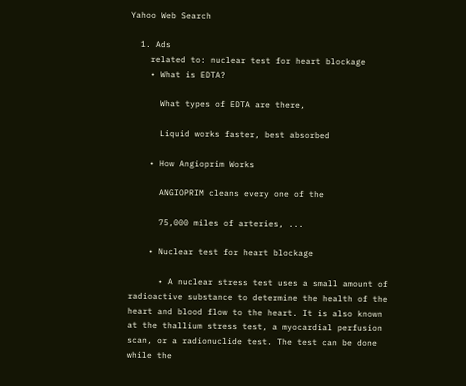Yahoo Web Search

  1. Ads
    related to: nuclear test for heart blockage
    • What is EDTA?

      What types of EDTA are there,

      Liquid works faster, best absorbed

    • How Angioprim Works

      ANGIOPRIM cleans every one of the

      75,000 miles of arteries, ...

    • Nuclear test for heart blockage

      • A nuclear stress test uses a small amount of radioactive substance to determine the health of the heart and blood flow to the heart. It is also known at the thallium stress test, a myocardial perfusion scan, or a radionuclide test. The test can be done while the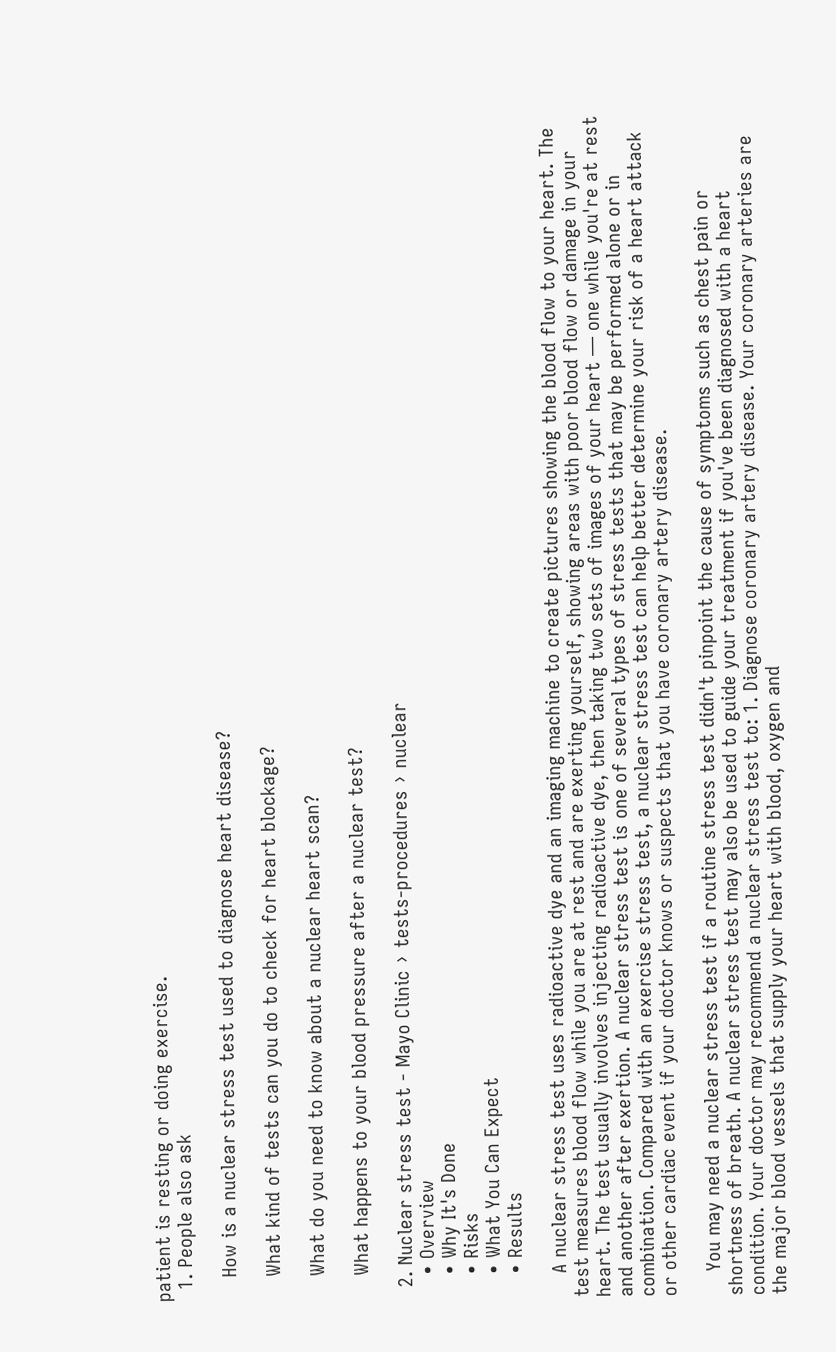patient is resting or doing exercise.
  1. People also ask

    How is a nuclear stress test used to diagnose heart disease?

    What kind of tests can you do to check for heart blockage?

    What do you need to know about a nuclear heart scan?

    What happens to your blood pressure after a nuclear test?

  2. Nuclear stress test - Mayo Clinic › tests-procedures › nuclear
    • Overview
    • Why It's Done
    • Risks
    • What You Can Expect
    • Results

    A nuclear stress test uses radioactive dye and an imaging machine to create pictures showing the blood flow to your heart. The test measures blood flow while you are at rest and are exerting yourself, showing areas with poor blood flow or damage in your heart. The test usually involves injecting radioactive dye, then taking two sets of images of your heart — one while you're at rest and another after exertion. A nuclear stress test is one of several types of stress tests that may be performed alone or in combination. Compared with an exercise stress test, a nuclear stress test can help better determine your risk of a heart attack or other cardiac event if your doctor knows or suspects that you have coronary artery disease.

    You may need a nuclear stress test if a routine stress test didn't pinpoint the cause of symptoms such as chest pain or shortness of breath. A nuclear stress test may also be used to guide your treatment if you've been diagnosed with a heart condition. Your doctor may recommend a nuclear stress test to: 1. Diagnose coronary artery disease. Your coronary arteries are the major blood vessels that supply your heart with blood, oxygen and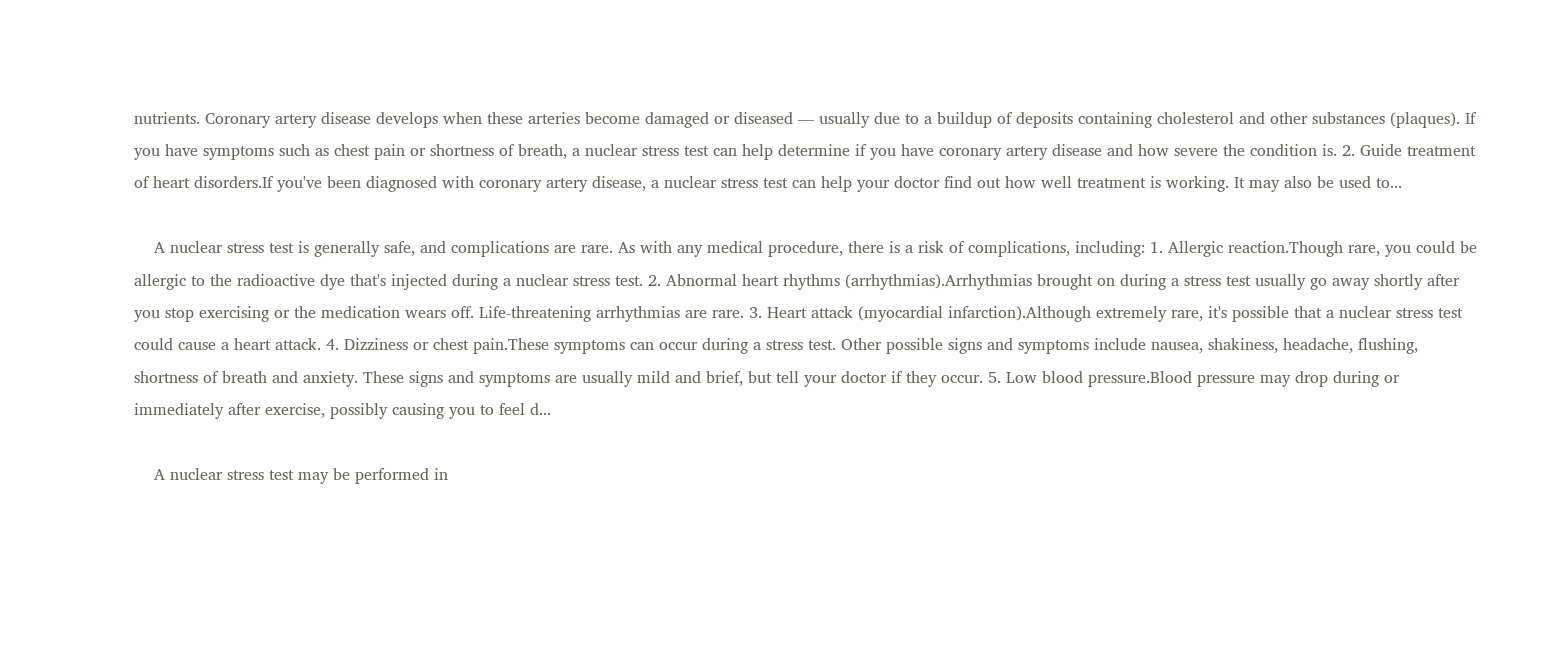nutrients. Coronary artery disease develops when these arteries become damaged or diseased — usually due to a buildup of deposits containing cholesterol and other substances (plaques). If you have symptoms such as chest pain or shortness of breath, a nuclear stress test can help determine if you have coronary artery disease and how severe the condition is. 2. Guide treatment of heart disorders.If you've been diagnosed with coronary artery disease, a nuclear stress test can help your doctor find out how well treatment is working. It may also be used to...

    A nuclear stress test is generally safe, and complications are rare. As with any medical procedure, there is a risk of complications, including: 1. Allergic reaction.Though rare, you could be allergic to the radioactive dye that's injected during a nuclear stress test. 2. Abnormal heart rhythms (arrhythmias).Arrhythmias brought on during a stress test usually go away shortly after you stop exercising or the medication wears off. Life-threatening arrhythmias are rare. 3. Heart attack (myocardial infarction).Although extremely rare, it's possible that a nuclear stress test could cause a heart attack. 4. Dizziness or chest pain.These symptoms can occur during a stress test. Other possible signs and symptoms include nausea, shakiness, headache, flushing, shortness of breath and anxiety. These signs and symptoms are usually mild and brief, but tell your doctor if they occur. 5. Low blood pressure.Blood pressure may drop during or immediately after exercise, possibly causing you to feel d...

    A nuclear stress test may be performed in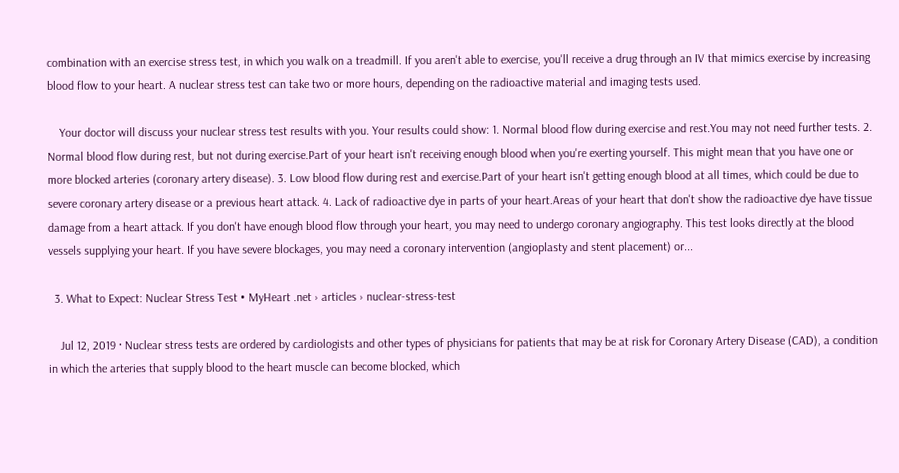combination with an exercise stress test, in which you walk on a treadmill. If you aren't able to exercise, you'll receive a drug through an IV that mimics exercise by increasing blood flow to your heart. A nuclear stress test can take two or more hours, depending on the radioactive material and imaging tests used.

    Your doctor will discuss your nuclear stress test results with you. Your results could show: 1. Normal blood flow during exercise and rest.You may not need further tests. 2. Normal blood flow during rest, but not during exercise.Part of your heart isn't receiving enough blood when you're exerting yourself. This might mean that you have one or more blocked arteries (coronary artery disease). 3. Low blood flow during rest and exercise.Part of your heart isn't getting enough blood at all times, which could be due to severe coronary artery disease or a previous heart attack. 4. Lack of radioactive dye in parts of your heart.Areas of your heart that don't show the radioactive dye have tissue damage from a heart attack. If you don't have enough blood flow through your heart, you may need to undergo coronary angiography. This test looks directly at the blood vessels supplying your heart. If you have severe blockages, you may need a coronary intervention (angioplasty and stent placement) or...

  3. What to Expect: Nuclear Stress Test • MyHeart .net › articles › nuclear-stress-test

    Jul 12, 2019 · Nuclear stress tests are ordered by cardiologists and other types of physicians for patients that may be at risk for Coronary Artery Disease (CAD), a condition in which the arteries that supply blood to the heart muscle can become blocked, which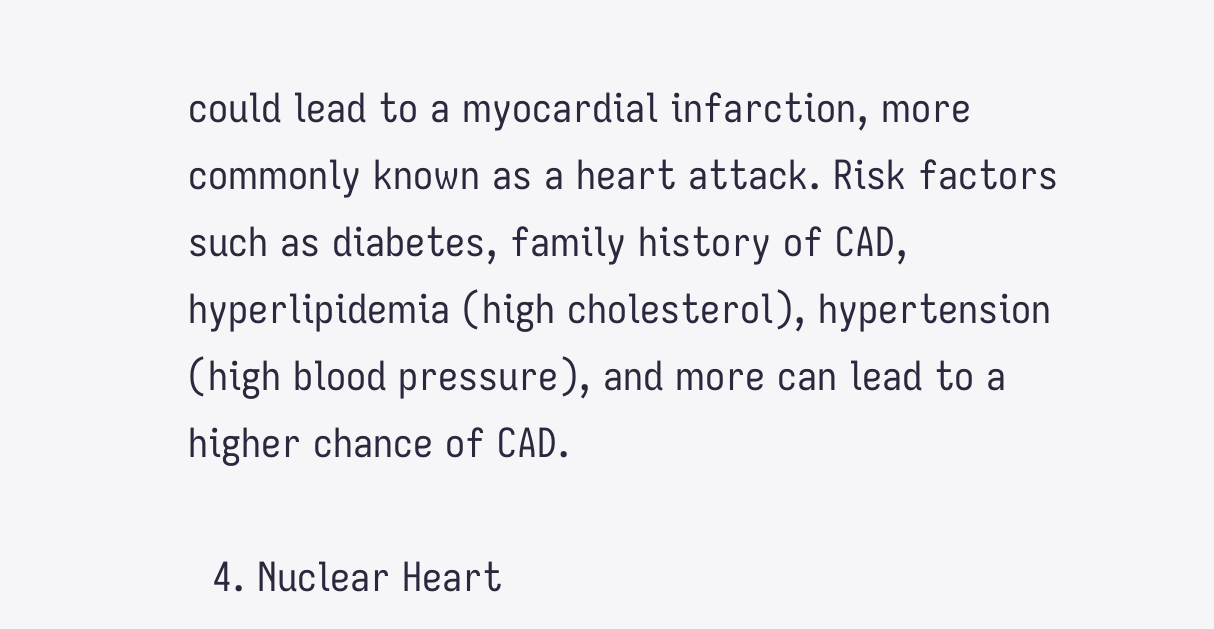could lead to a myocardial infarction, more commonly known as a heart attack. Risk factors such as diabetes, family history of CAD, hyperlipidemia (high cholesterol), hypertension (high blood pressure), and more can lead to a higher chance of CAD.

  4. Nuclear Heart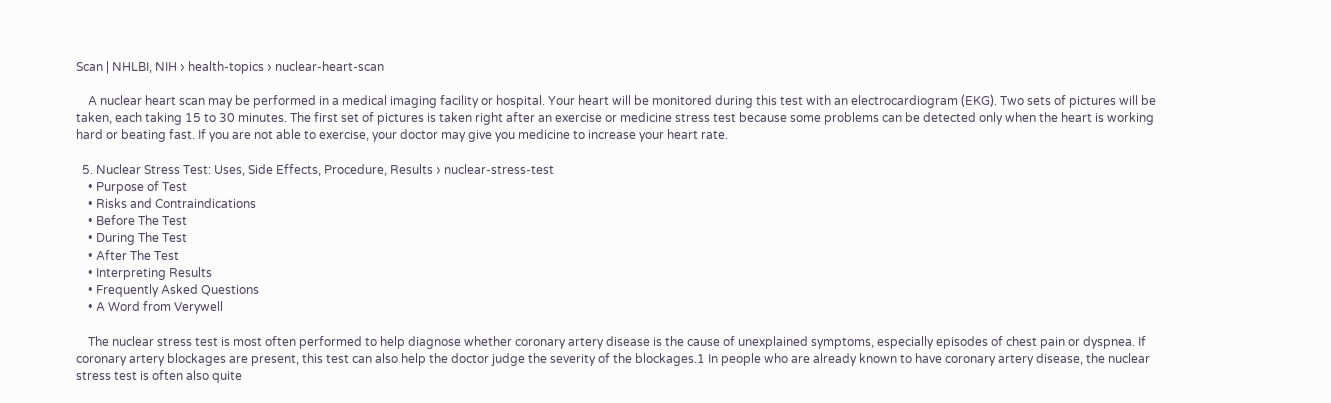Scan | NHLBI, NIH › health-topics › nuclear-heart-scan

    A nuclear heart scan may be performed in a medical imaging facility or hospital. Your heart will be monitored during this test with an electrocardiogram (EKG). Two sets of pictures will be taken, each taking 15 to 30 minutes. The first set of pictures is taken right after an exercise or medicine stress test because some problems can be detected only when the heart is working hard or beating fast. If you are not able to exercise, your doctor may give you medicine to increase your heart rate.

  5. Nuclear Stress Test: Uses, Side Effects, Procedure, Results › nuclear-stress-test
    • Purpose of Test
    • Risks and Contraindications
    • Before The Test
    • During The Test
    • After The Test
    • Interpreting Results
    • Frequently Asked Questions
    • A Word from Verywell

    The nuclear stress test is most often performed to help diagnose whether coronary artery disease is the cause of unexplained symptoms, especially episodes of chest pain or dyspnea. If coronary artery blockages are present, this test can also help the doctor judge the severity of the blockages.1 In people who are already known to have coronary artery disease, the nuclear stress test is often also quite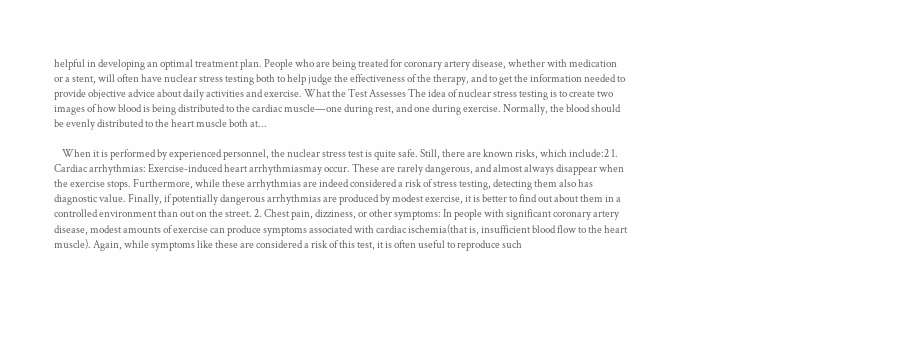helpful in developing an optimal treatment plan. People who are being treated for coronary artery disease, whether with medication or a stent, will often have nuclear stress testing both to help judge the effectiveness of the therapy, and to get the information needed to provide objective advice about daily activities and exercise. What the Test Assesses The idea of nuclear stress testing is to create two images of how blood is being distributed to the cardiac muscle—one during rest, and one during exercise. Normally, the blood should be evenly distributed to the heart muscle both at...

    When it is performed by experienced personnel, the nuclear stress test is quite safe. Still, there are known risks, which include:2 1. Cardiac arrhythmias: Exercise-induced heart arrhythmiasmay occur. These are rarely dangerous, and almost always disappear when the exercise stops. Furthermore, while these arrhythmias are indeed considered a risk of stress testing, detecting them also has diagnostic value. Finally, if potentially dangerous arrhythmias are produced by modest exercise, it is better to find out about them in a controlled environment than out on the street. 2. Chest pain, dizziness, or other symptoms: In people with significant coronary artery disease, modest amounts of exercise can produce symptoms associated with cardiac ischemia(that is, insufficient blood flow to the heart muscle). Again, while symptoms like these are considered a risk of this test, it is often useful to reproduce such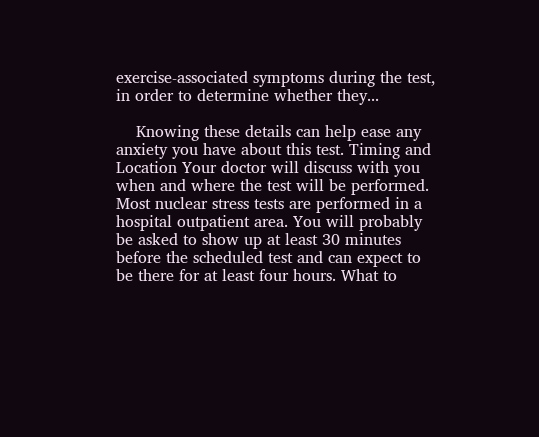exercise-associated symptoms during the test, in order to determine whether they...

    Knowing these details can help ease any anxiety you have about this test. Timing and Location Your doctor will discuss with you when and where the test will be performed. Most nuclear stress tests are performed in a hospital outpatient area. You will probably be asked to show up at least 30 minutes before the scheduled test and can expect to be there for at least four hours. What to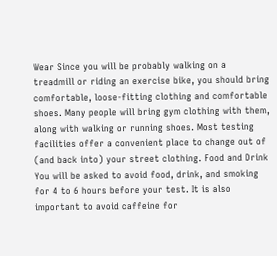Wear Since you will be probably walking on a treadmill or riding an exercise bike, you should bring comfortable, loose-fitting clothing and comfortable shoes. Many people will bring gym clothing with them, along with walking or running shoes. Most testing facilities offer a convenient place to change out of (and back into) your street clothing. Food and Drink You will be asked to avoid food, drink, and smoking for 4 to 6 hours before your test. It is also important to avoid caffeine for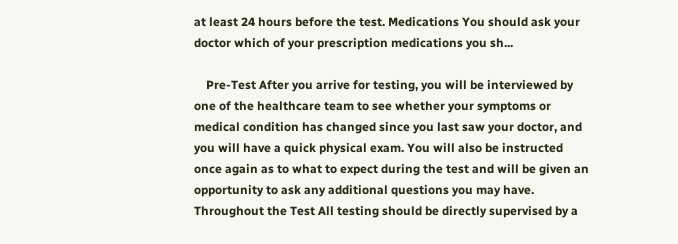at least 24 hours before the test. Medications You should ask your doctor which of your prescription medications you sh...

    Pre-Test After you arrive for testing, you will be interviewed by one of the healthcare team to see whether your symptoms or medical condition has changed since you last saw your doctor, and you will have a quick physical exam. You will also be instructed once again as to what to expect during the test and will be given an opportunity to ask any additional questions you may have. Throughout the Test All testing should be directly supervised by a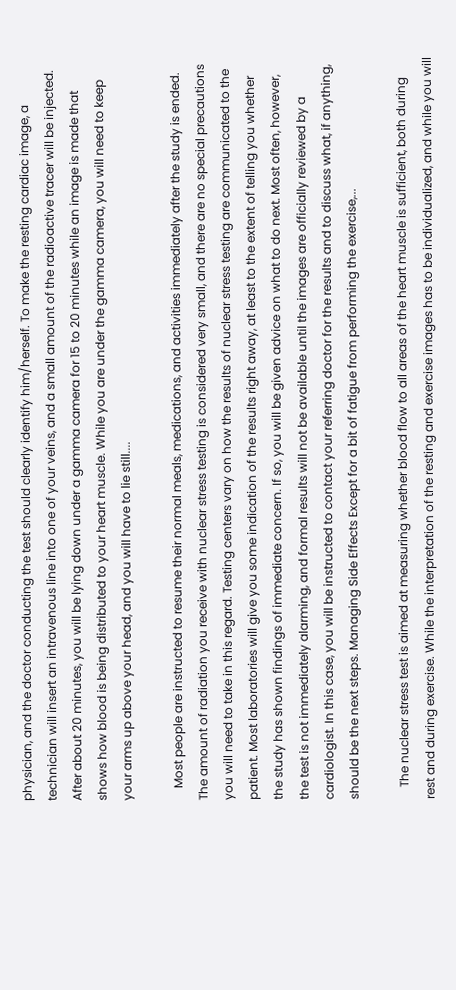physician, and the doctor conducting the test should clearly identify him/herself. To make the resting cardiac image, a technician will insert an intravenous line into one of your veins, and a small amount of the radioactive tracer will be injected. After about 20 minutes, you will be lying down under a gamma camera for 15 to 20 minutes while an image is made that shows how blood is being distributed to your heart muscle. While you are under the gamma camera, you will need to keep your arms up above your head, and you will have to lie still....

    Most people are instructed to resume their normal meals, medications, and activities immediately after the study is ended. The amount of radiation you receive with nuclear stress testing is considered very small, and there are no special precautions you will need to take in this regard. Testing centers vary on how the results of nuclear stress testing are communicated to the patient. Most laboratories will give you some indication of the results right away, at least to the extent of telling you whether the study has shown findings of immediate concern. If so, you will be given advice on what to do next. Most often, however, the test is not immediately alarming, and formal results will not be available until the images are officially reviewed by a cardiologist. In this case, you will be instructed to contact your referring doctor for the results and to discuss what, if anything, should be the next steps. Managing Side Effects Except for a bit of fatigue from performing the exercise,...

    The nuclear stress test is aimed at measuring whether blood flow to all areas of the heart muscle is sufficient, both during rest and during exercise. While the interpretation of the resting and exercise images has to be individualized, and while you will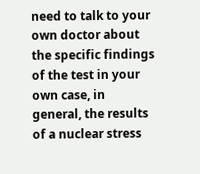need to talk to your own doctor about the specific findings of the test in your own case, in general, the results of a nuclear stress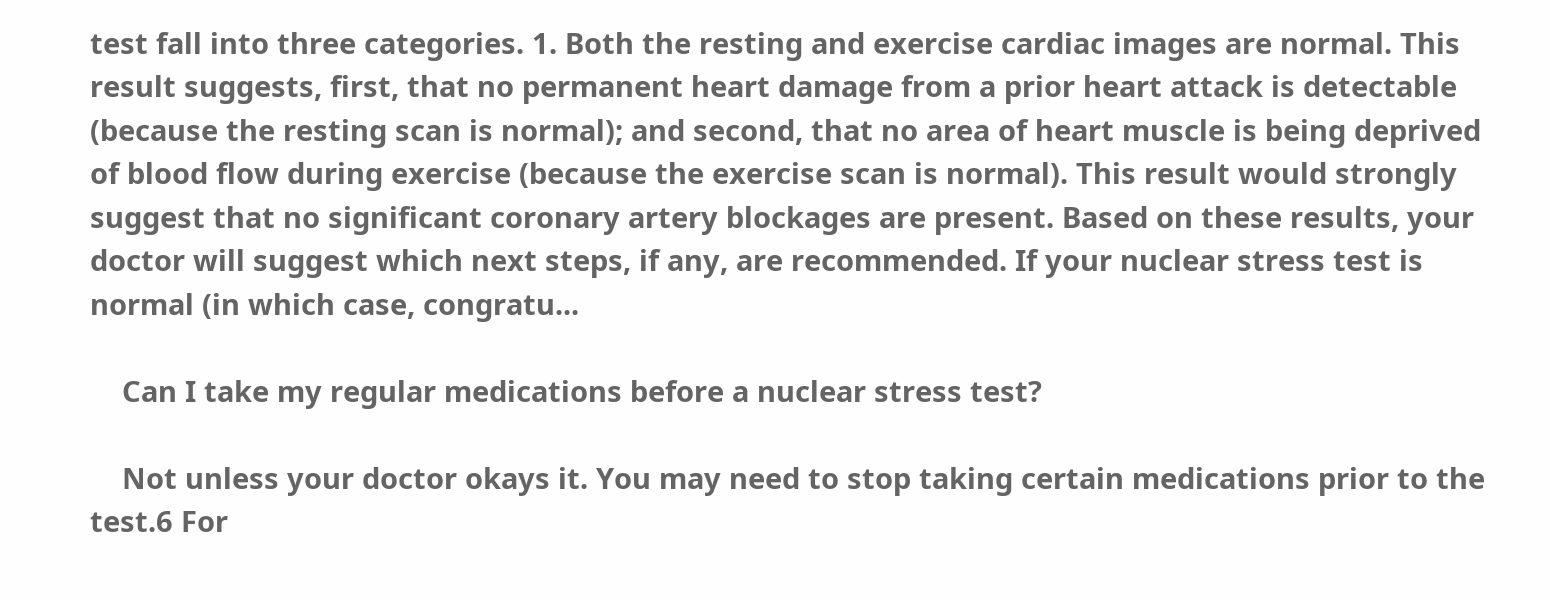test fall into three categories. 1. Both the resting and exercise cardiac images are normal. This result suggests, first, that no permanent heart damage from a prior heart attack is detectable (because the resting scan is normal); and second, that no area of heart muscle is being deprived of blood flow during exercise (because the exercise scan is normal). This result would strongly suggest that no significant coronary artery blockages are present. Based on these results, your doctor will suggest which next steps, if any, are recommended. If your nuclear stress test is normal (in which case, congratu...

    Can I take my regular medications before a nuclear stress test?

    Not unless your doctor okays it. You may need to stop taking certain medications prior to the test.6 For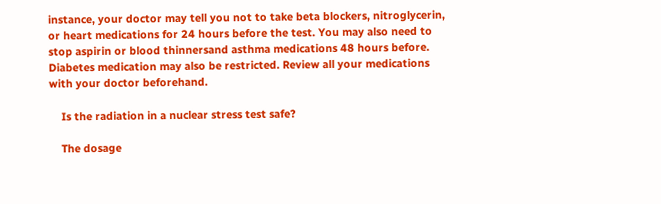instance, your doctor may tell you not to take beta blockers, nitroglycerin, or heart medications for 24 hours before the test. You may also need to stop aspirin or blood thinnersand asthma medications 48 hours before. Diabetes medication may also be restricted. Review all your medications with your doctor beforehand.

    Is the radiation in a nuclear stress test safe?

    The dosage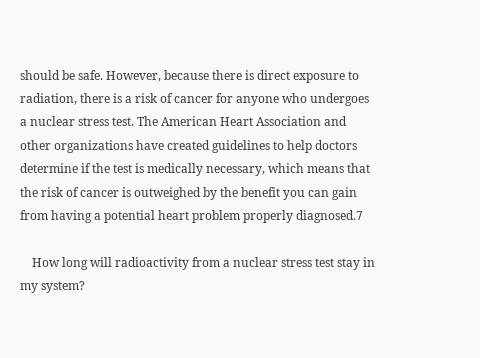should be safe. However, because there is direct exposure to radiation, there is a risk of cancer for anyone who undergoes a nuclear stress test. The American Heart Association and other organizations have created guidelines to help doctors determine if the test is medically necessary, which means that the risk of cancer is outweighed by the benefit you can gain from having a potential heart problem properly diagnosed.7

    How long will radioactivity from a nuclear stress test stay in my system?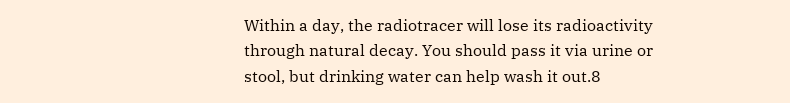Within a day, the radiotracer will lose its radioactivity through natural decay. You should pass it via urine or stool, but drinking water can help wash it out.8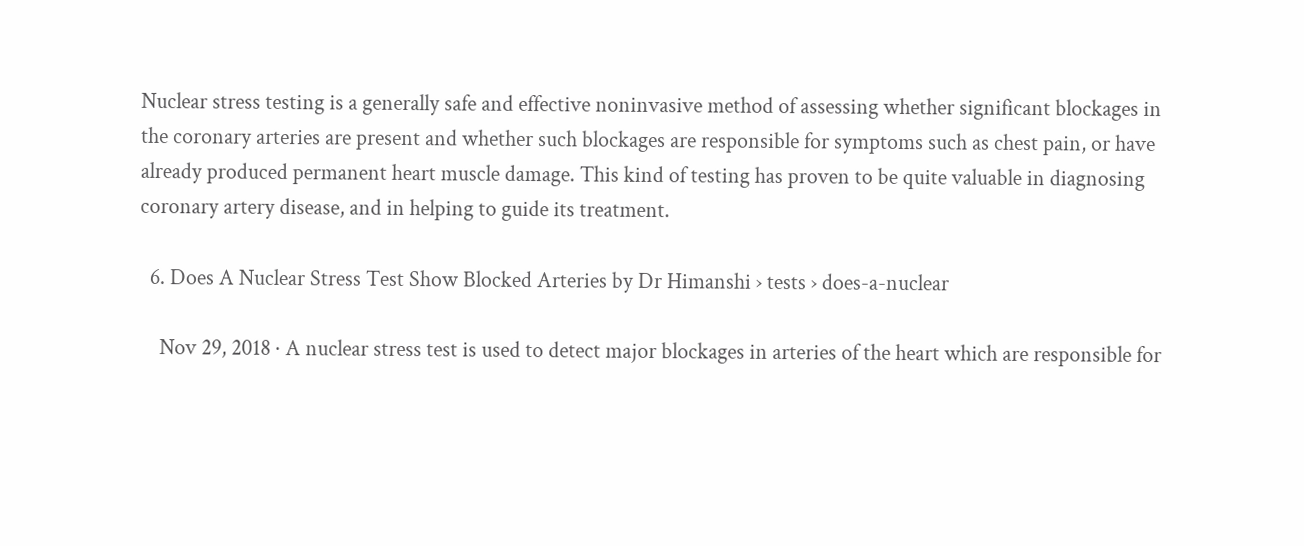Nuclear stress testing is a generally safe and effective noninvasive method of assessing whether significant blockages in the coronary arteries are present and whether such blockages are responsible for symptoms such as chest pain, or have already produced permanent heart muscle damage. This kind of testing has proven to be quite valuable in diagnosing coronary artery disease, and in helping to guide its treatment.

  6. Does A Nuclear Stress Test Show Blocked Arteries by Dr Himanshi › tests › does-a-nuclear

    Nov 29, 2018 · A nuclear stress test is used to detect major blockages in arteries of the heart which are responsible for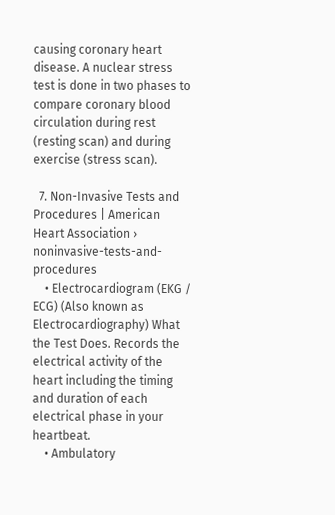causing coronary heart disease. A nuclear stress test is done in two phases to compare coronary blood circulation during rest (resting scan) and during exercise (stress scan).

  7. Non-Invasive Tests and Procedures | American Heart Association › noninvasive-tests-and-procedures
    • Electrocardiogram (EKG / ECG) (Also known as Electrocardiography) What the Test Does. Records the electrical activity of the heart including the timing and duration of each electrical phase in your heartbeat.
    • Ambulatory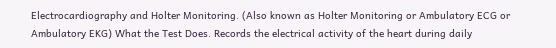Electrocardiography and Holter Monitoring. (Also known as Holter Monitoring or Ambulatory ECG or Ambulatory EKG) What the Test Does. Records the electrical activity of the heart during daily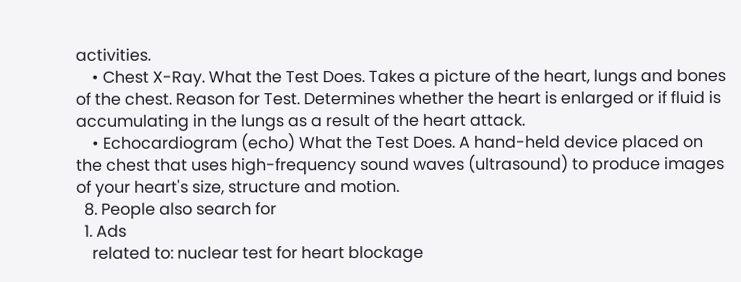activities.
    • Chest X-Ray. What the Test Does. Takes a picture of the heart, lungs and bones of the chest. Reason for Test. Determines whether the heart is enlarged or if fluid is accumulating in the lungs as a result of the heart attack.
    • Echocardiogram (echo) What the Test Does. A hand-held device placed on the chest that uses high-frequency sound waves (ultrasound) to produce images of your heart's size, structure and motion.
  8. People also search for
  1. Ads
    related to: nuclear test for heart blockage